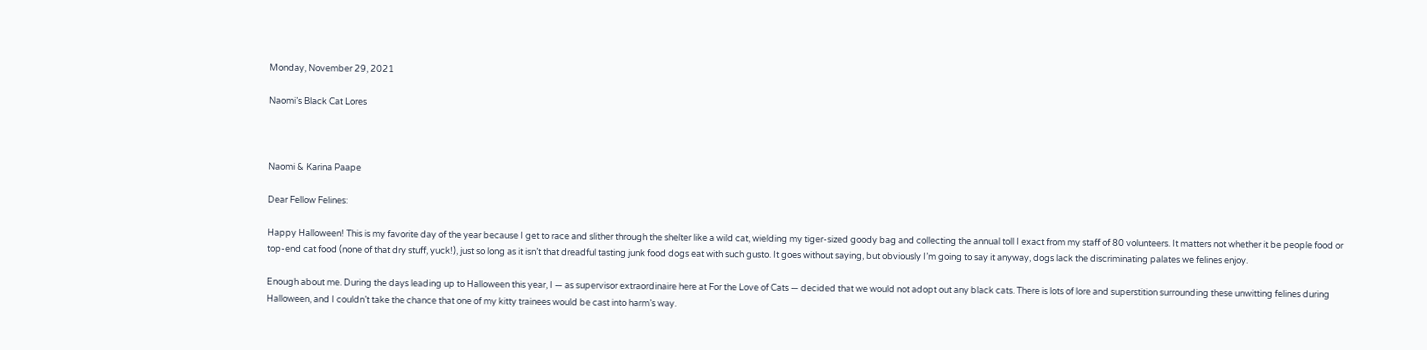Monday, November 29, 2021

Naomi’s Black Cat Lores



Naomi & Karina Paape

Dear Fellow Felines:

Happy Halloween! This is my favorite day of the year because I get to race and slither through the shelter like a wild cat, wielding my tiger-sized goody bag and collecting the annual toll I exact from my staff of 80 volunteers. It matters not whether it be people food or top-end cat food (none of that dry stuff, yuck!), just so long as it isn’t that dreadful tasting junk food dogs eat with such gusto. It goes without saying, but obviously I’m going to say it anyway, dogs lack the discriminating palates we felines enjoy.

Enough about me. During the days leading up to Halloween this year, I — as supervisor extraordinaire here at For the Love of Cats — decided that we would not adopt out any black cats. There is lots of lore and superstition surrounding these unwitting felines during Halloween, and I couldn’t take the chance that one of my kitty trainees would be cast into harm’s way.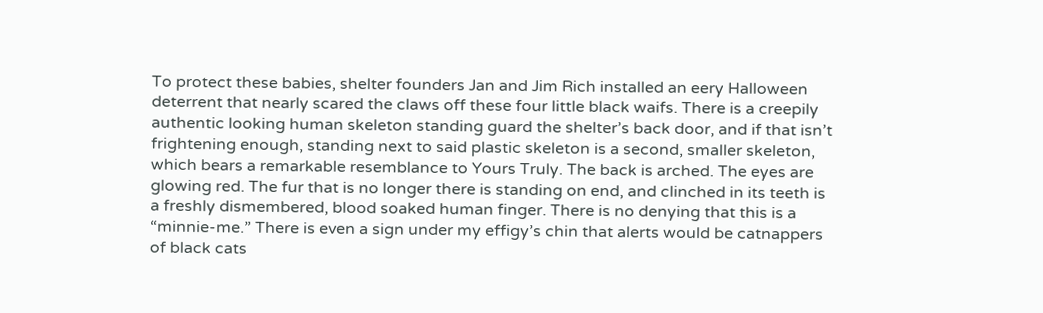To protect these babies, shelter founders Jan and Jim Rich installed an eery Halloween deterrent that nearly scared the claws off these four little black waifs. There is a creepily authentic looking human skeleton standing guard the shelter’s back door, and if that isn’t frightening enough, standing next to said plastic skeleton is a second, smaller skeleton, which bears a remarkable resemblance to Yours Truly. The back is arched. The eyes are glowing red. The fur that is no longer there is standing on end, and clinched in its teeth is a freshly dismembered, blood soaked human finger. There is no denying that this is a “minnie-me.” There is even a sign under my effigy’s chin that alerts would be catnappers of black cats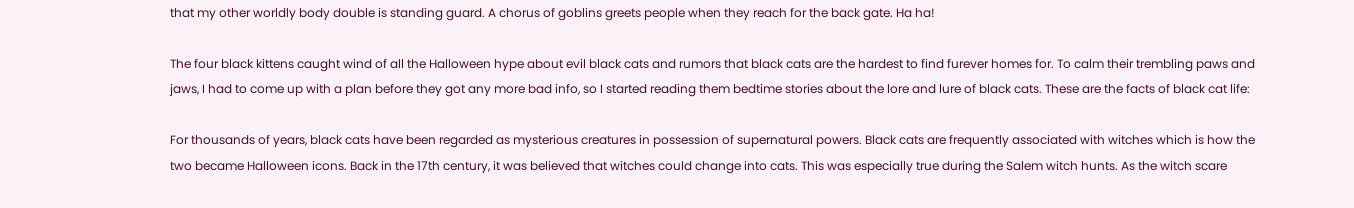that my other worldly body double is standing guard. A chorus of goblins greets people when they reach for the back gate. Ha ha!

The four black kittens caught wind of all the Halloween hype about evil black cats and rumors that black cats are the hardest to find furever homes for. To calm their trembling paws and jaws, I had to come up with a plan before they got any more bad info, so I started reading them bedtime stories about the lore and lure of black cats. These are the facts of black cat life:

For thousands of years, black cats have been regarded as mysterious creatures in possession of supernatural powers. Black cats are frequently associated with witches which is how the two became Halloween icons. Back in the 17th century, it was believed that witches could change into cats. This was especially true during the Salem witch hunts. As the witch scare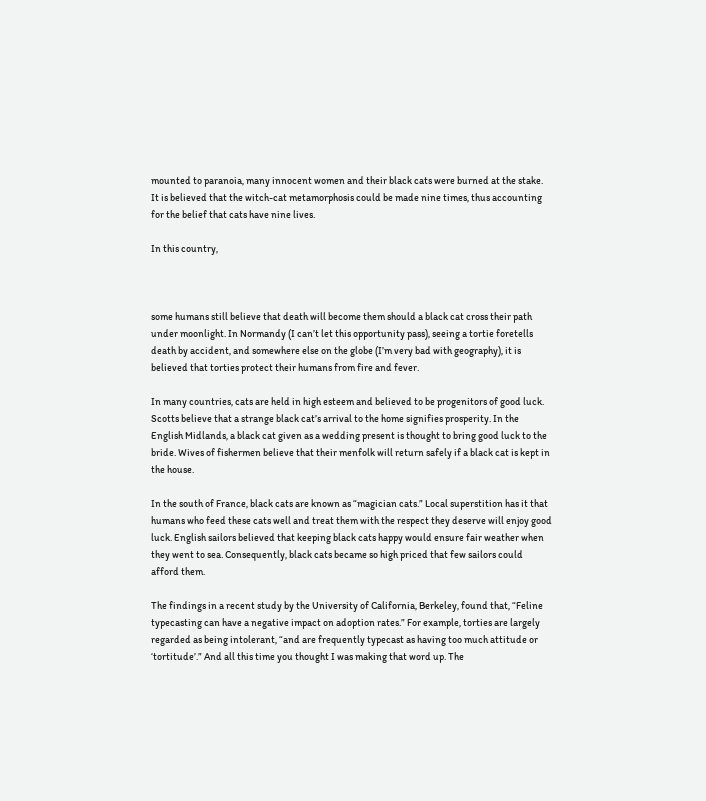mounted to paranoia, many innocent women and their black cats were burned at the stake. It is believed that the witch-cat metamorphosis could be made nine times, thus accounting for the belief that cats have nine lives.

In this country,



some humans still believe that death will become them should a black cat cross their path under moonlight. In Normandy (I can’t let this opportunity pass), seeing a tortie foretells death by accident, and somewhere else on the globe (I’m very bad with geography), it is believed that torties protect their humans from fire and fever.

In many countries, cats are held in high esteem and believed to be progenitors of good luck. Scotts believe that a strange black cat’s arrival to the home signifies prosperity. In the English Midlands, a black cat given as a wedding present is thought to bring good luck to the bride. Wives of fishermen believe that their menfolk will return safely if a black cat is kept in the house.

In the south of France, black cats are known as “magician cats.” Local superstition has it that humans who feed these cats well and treat them with the respect they deserve will enjoy good luck. English sailors believed that keeping black cats happy would ensure fair weather when they went to sea. Consequently, black cats became so high priced that few sailors could afford them.

The findings in a recent study by the University of California, Berkeley, found that, “Feline typecasting can have a negative impact on adoption rates.” For example, torties are largely regarded as being intolerant, “and are frequently typecast as having too much attitude or ‘tortitude’.” And all this time you thought I was making that word up. The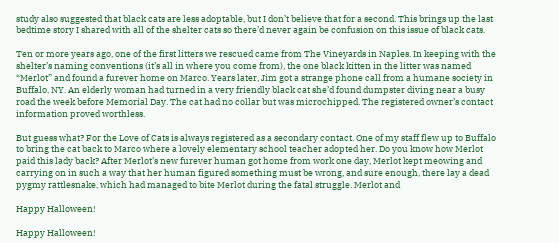study also suggested that black cats are less adoptable, but I don’t believe that for a second. This brings up the last bedtime story I shared with all of the shelter cats so there’d never again be confusion on this issue of black cats.

Ten or more years ago, one of the first litters we rescued came from The Vineyards in Naples. In keeping with the shelter’s naming conventions (it’s all in where you come from), the one black kitten in the litter was named “Merlot” and found a furever home on Marco. Years later, Jim got a strange phone call from a humane society in Buffalo, NY. An elderly woman had turned in a very friendly black cat she’d found dumpster diving near a busy road the week before Memorial Day. The cat had no collar but was microchipped. The registered owner’s contact information proved worthless.

But guess what? For the Love of Cats is always registered as a secondary contact. One of my staff flew up to Buffalo to bring the cat back to Marco where a lovely elementary school teacher adopted her. Do you know how Merlot paid this lady back? After Merlot’s new furever human got home from work one day, Merlot kept meowing and carrying on in such a way that her human figured something must be wrong, and sure enough, there lay a dead pygmy rattlesnake, which had managed to bite Merlot during the fatal struggle. Merlot and

Happy Halloween!

Happy Halloween!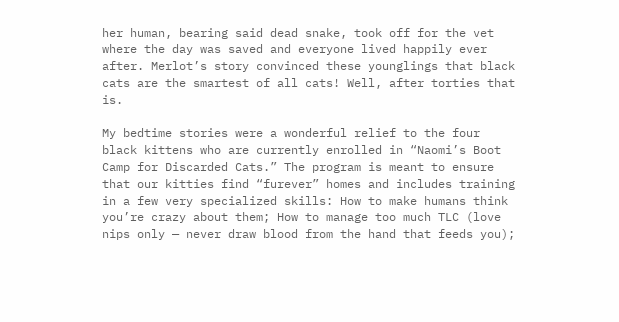her human, bearing said dead snake, took off for the vet where the day was saved and everyone lived happily ever after. Merlot’s story convinced these younglings that black cats are the smartest of all cats! Well, after torties that is.

My bedtime stories were a wonderful relief to the four black kittens who are currently enrolled in “Naomi’s Boot Camp for Discarded Cats.” The program is meant to ensure that our kitties find “furever” homes and includes training in a few very specialized skills: How to make humans think you’re crazy about them; How to manage too much TLC (love nips only — never draw blood from the hand that feeds you);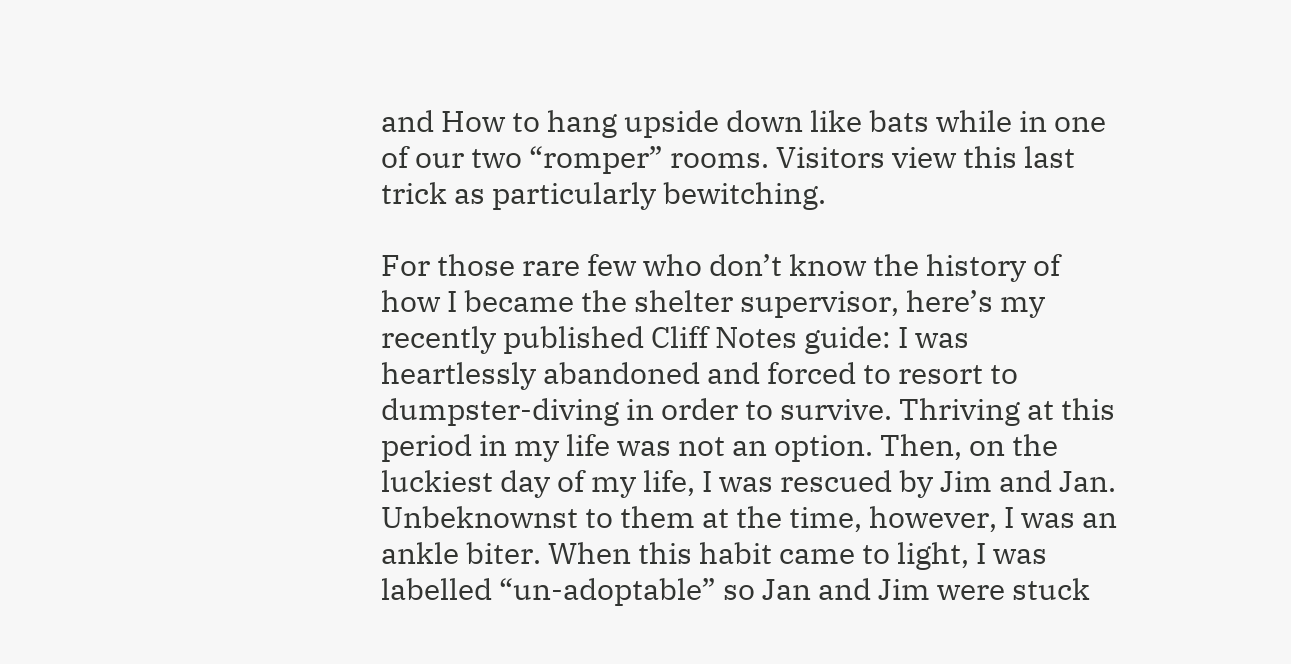and How to hang upside down like bats while in one of our two “romper” rooms. Visitors view this last trick as particularly bewitching.

For those rare few who don’t know the history of how I became the shelter supervisor, here’s my recently published Cliff Notes guide: I was heartlessly abandoned and forced to resort to dumpster-diving in order to survive. Thriving at this period in my life was not an option. Then, on the luckiest day of my life, I was rescued by Jim and Jan. Unbeknownst to them at the time, however, I was an ankle biter. When this habit came to light, I was labelled “un-adoptable” so Jan and Jim were stuck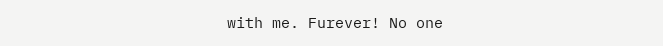with me. Furever! No one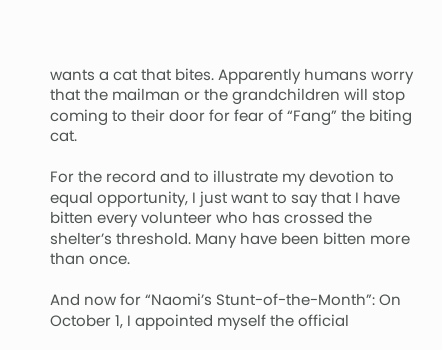wants a cat that bites. Apparently humans worry that the mailman or the grandchildren will stop coming to their door for fear of “Fang” the biting cat.

For the record and to illustrate my devotion to equal opportunity, I just want to say that I have bitten every volunteer who has crossed the shelter’s threshold. Many have been bitten more than once.

And now for “Naomi’s Stunt-of-the-Month”: On October 1, I appointed myself the official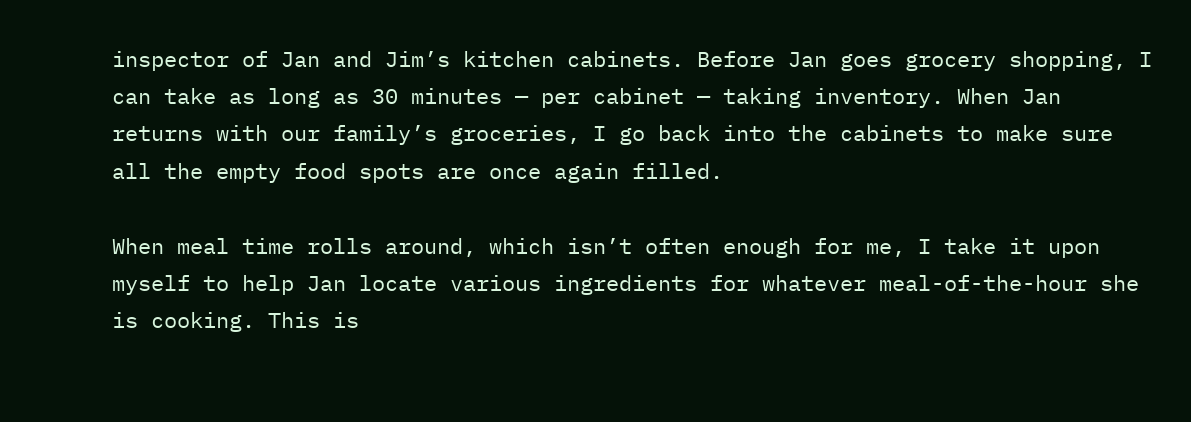inspector of Jan and Jim’s kitchen cabinets. Before Jan goes grocery shopping, I can take as long as 30 minutes — per cabinet — taking inventory. When Jan returns with our family’s groceries, I go back into the cabinets to make sure all the empty food spots are once again filled.

When meal time rolls around, which isn’t often enough for me, I take it upon myself to help Jan locate various ingredients for whatever meal-of-the-hour she is cooking. This is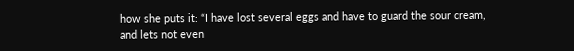how she puts it: “I have lost several eggs and have to guard the sour cream, and lets not even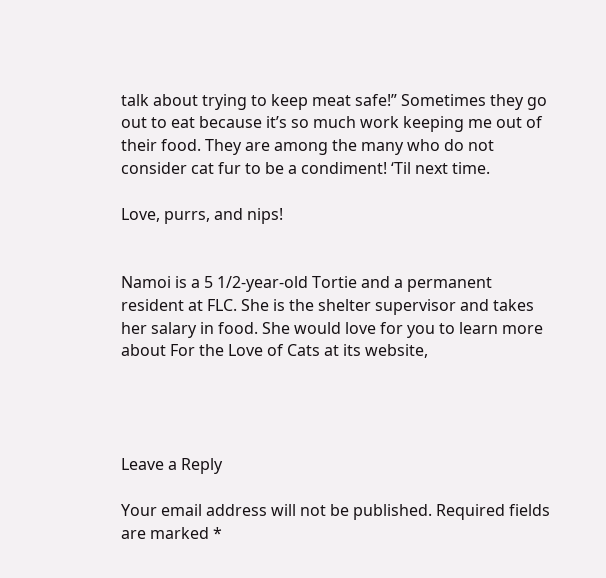talk about trying to keep meat safe!” Sometimes they go out to eat because it’s so much work keeping me out of their food. They are among the many who do not consider cat fur to be a condiment! ‘Til next time.

Love, purrs, and nips!


Namoi is a 5 1/2-year-old Tortie and a permanent resident at FLC. She is the shelter supervisor and takes her salary in food. She would love for you to learn more about For the Love of Cats at its website,




Leave a Reply

Your email address will not be published. Required fields are marked *